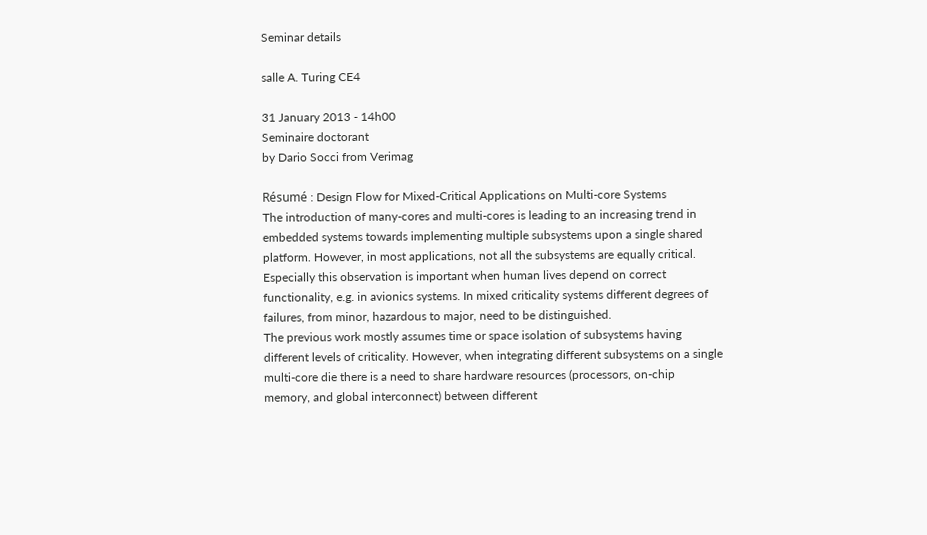Seminar details

salle A. Turing CE4

31 January 2013 - 14h00
Seminaire doctorant
by Dario Socci from Verimag

Résumé : Design Flow for Mixed-Critical Applications on Multi-core Systems
The introduction of many-cores and multi-cores is leading to an increasing trend in embedded systems towards implementing multiple subsystems upon a single shared platform. However, in most applications, not all the subsystems are equally critical. Especially this observation is important when human lives depend on correct functionality, e.g. in avionics systems. In mixed criticality systems different degrees of failures, from minor, hazardous to major, need to be distinguished.
The previous work mostly assumes time or space isolation of subsystems having different levels of criticality. However, when integrating different subsystems on a single multi-core die there is a need to share hardware resources (processors, on-chip memory, and global interconnect) between different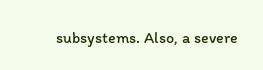subsystems. Also, a severe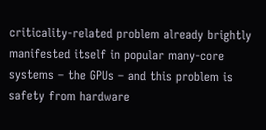criticality-related problem already brightly manifested itself in popular many-core systems – the GPUs – and this problem is safety from hardware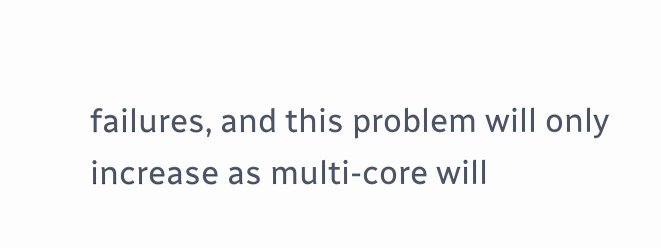failures, and this problem will only increase as multi-core will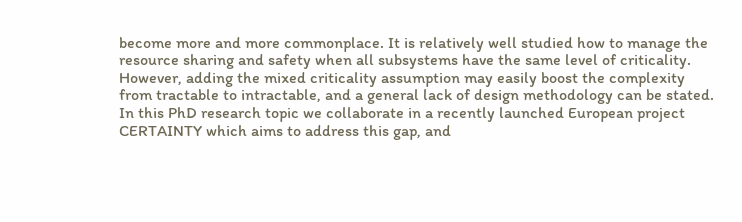become more and more commonplace. It is relatively well studied how to manage the resource sharing and safety when all subsystems have the same level of criticality. However, adding the mixed criticality assumption may easily boost the complexity from tractable to intractable, and a general lack of design methodology can be stated.
In this PhD research topic we collaborate in a recently launched European project CERTAINTY which aims to address this gap, and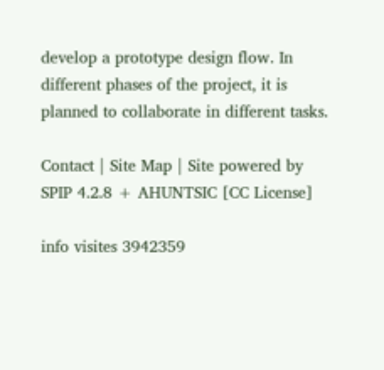develop a prototype design flow. In different phases of the project, it is planned to collaborate in different tasks.

Contact | Site Map | Site powered by SPIP 4.2.8 + AHUNTSIC [CC License]

info visites 3942359